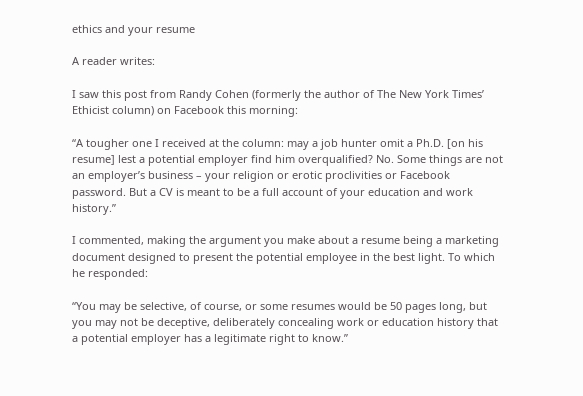ethics and your resume

A reader writes:

I saw this post from Randy Cohen (formerly the author of The New York Times’ Ethicist column) on Facebook this morning:

“A tougher one I received at the column: may a job hunter omit a Ph.D. [on his resume] lest a potential employer find him overqualified? No. Some things are not an employer’s business – your religion or erotic proclivities or Facebook password. But a CV is meant to be a full account of your education and work history.”

I commented, making the argument you make about a resume being a marketing document designed to present the potential employee in the best light. To which he responded:

“You may be selective, of course, or some resumes would be 50 pages long, but you may not be deceptive, deliberately concealing work or education history that a potential employer has a legitimate right to know.”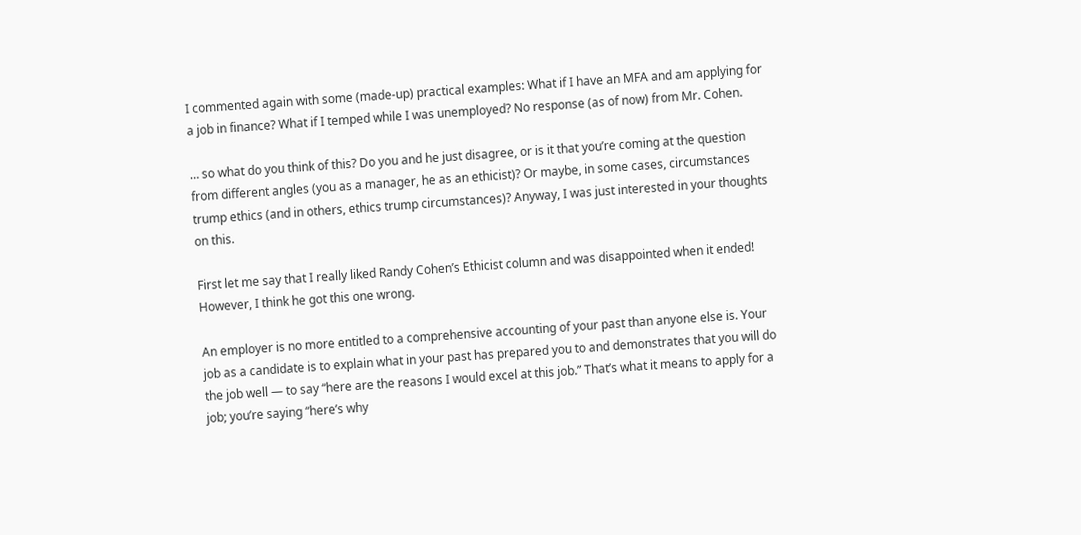I commented again with some (made-up) practical examples: What if I have an MFA and am applying for a job in finance? What if I temped while I was unemployed? No response (as of now) from Mr. Cohen.

… so what do you think of this? Do you and he just disagree, or is it that you’re coming at the question from different angles (you as a manager, he as an ethicist)? Or maybe, in some cases, circumstances trump ethics (and in others, ethics trump circumstances)? Anyway, I was just interested in your thoughts on this.

First let me say that I really liked Randy Cohen’s Ethicist column and was disappointed when it ended! However, I think he got this one wrong.

An employer is no more entitled to a comprehensive accounting of your past than anyone else is. Your job as a candidate is to explain what in your past has prepared you to and demonstrates that you will do the job well — to say “here are the reasons I would excel at this job.” That’s what it means to apply for a job; you’re saying “here’s why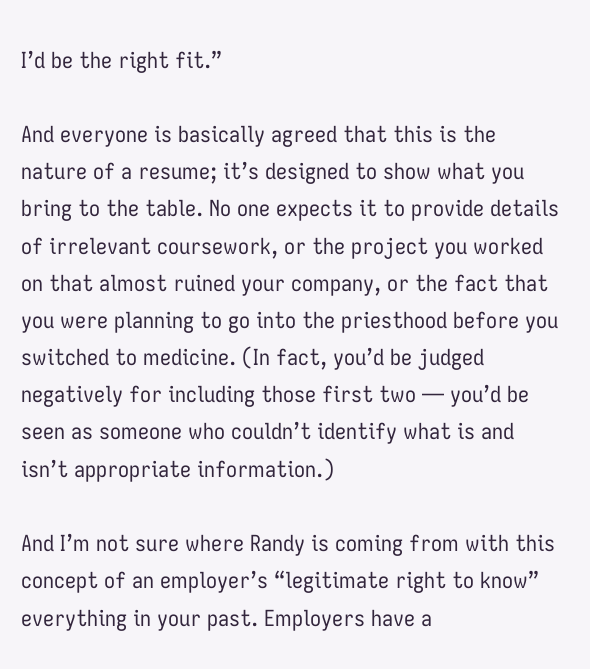I’d be the right fit.”

And everyone is basically agreed that this is the nature of a resume; it’s designed to show what you bring to the table. No one expects it to provide details of irrelevant coursework, or the project you worked on that almost ruined your company, or the fact that you were planning to go into the priesthood before you switched to medicine. (In fact, you’d be judged negatively for including those first two — you’d be seen as someone who couldn’t identify what is and isn’t appropriate information.)

And I’m not sure where Randy is coming from with this concept of an employer’s “legitimate right to know” everything in your past. Employers have a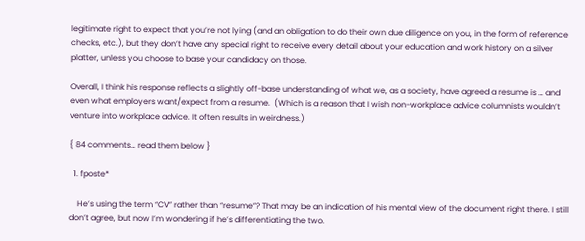legitimate right to expect that you’re not lying (and an obligation to do their own due diligence on you, in the form of reference checks, etc.), but they don’t have any special right to receive every detail about your education and work history on a silver platter, unless you choose to base your candidacy on those.

Overall, I think his response reflects a slightly off-base understanding of what we, as a society, have agreed a resume is … and even what employers want/expect from a resume.  (Which is a reason that I wish non-workplace advice columnists wouldn’t venture into workplace advice. It often results in weirdness.)

{ 84 comments… read them below }

  1. fposte*

    He’s using the term “CV” rather than “resume”? That may be an indication of his mental view of the document right there. I still don’t agree, but now I’m wondering if he’s differentiating the two.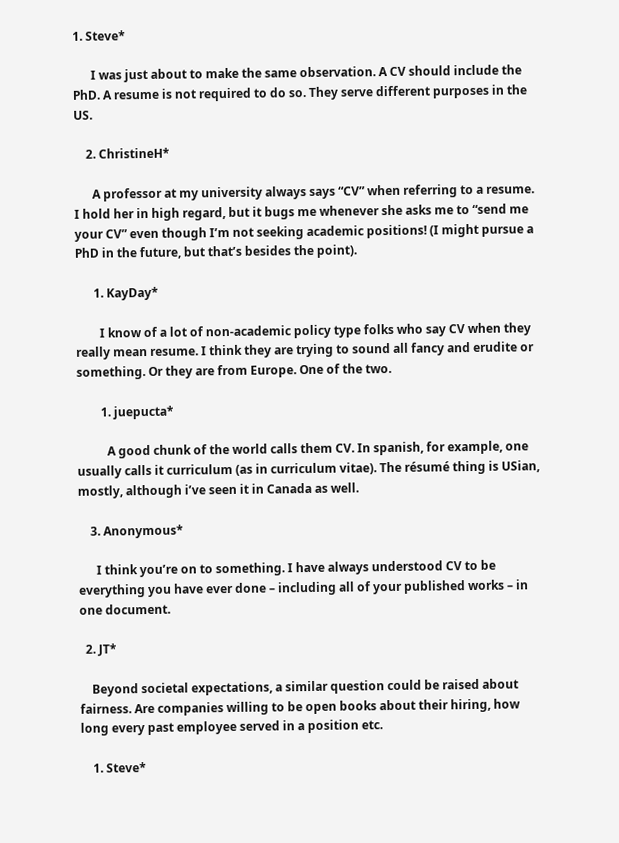1. Steve*

      I was just about to make the same observation. A CV should include the PhD. A resume is not required to do so. They serve different purposes in the US.

    2. ChristineH*

      A professor at my university always says “CV” when referring to a resume. I hold her in high regard, but it bugs me whenever she asks me to “send me your CV” even though I’m not seeking academic positions! (I might pursue a PhD in the future, but that’s besides the point).

      1. KayDay*

        I know of a lot of non-academic policy type folks who say CV when they really mean resume. I think they are trying to sound all fancy and erudite or something. Or they are from Europe. One of the two.

        1. juepucta*

          A good chunk of the world calls them CV. In spanish, for example, one usually calls it curriculum (as in curriculum vitae). The résumé thing is USian, mostly, although i’ve seen it in Canada as well.

    3. Anonymous*

      I think you’re on to something. I have always understood CV to be everything you have ever done – including all of your published works – in one document.

  2. JT*

    Beyond societal expectations, a similar question could be raised about fairness. Are companies willing to be open books about their hiring, how long every past employee served in a position etc.

    1. Steve*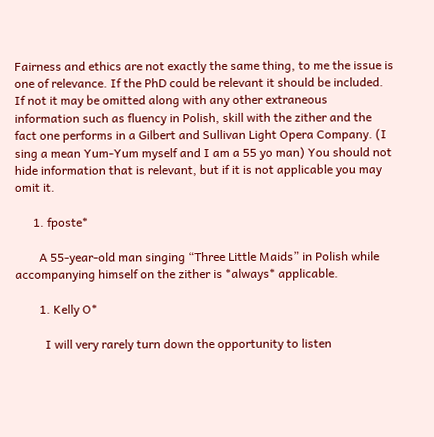Fairness and ethics are not exactly the same thing, to me the issue is one of relevance. If the PhD could be relevant it should be included. If not it may be omitted along with any other extraneous information such as fluency in Polish, skill with the zither and the fact one performs in a Gilbert and Sullivan Light Opera Company. (I sing a mean Yum-Yum myself and I am a 55 yo man) You should not hide information that is relevant, but if it is not applicable you may omit it.

      1. fposte*

        A 55-year-old man singing “Three Little Maids” in Polish while accompanying himself on the zither is *always* applicable.

        1. Kelly O*

          I will very rarely turn down the opportunity to listen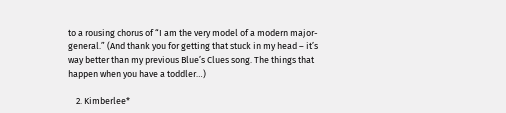to a rousing chorus of “I am the very model of a modern major-general.” (And thank you for getting that stuck in my head – it’s way better than my previous Blue’s Clues song. The things that happen when you have a toddler…)

    2. Kimberlee*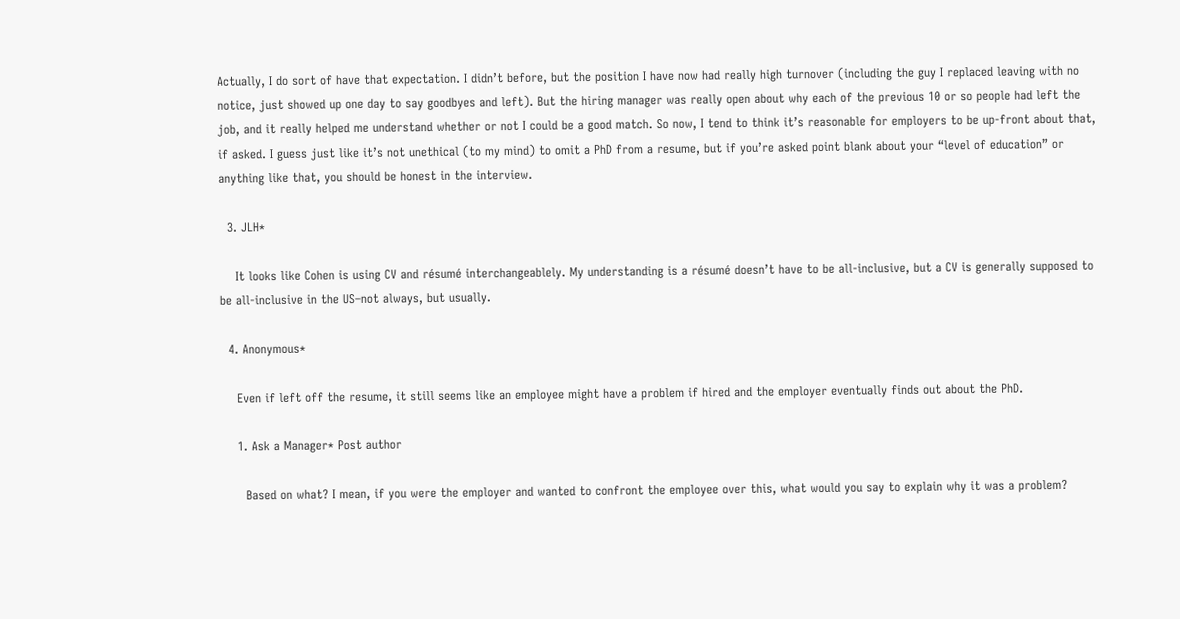Actually, I do sort of have that expectation. I didn’t before, but the position I have now had really high turnover (including the guy I replaced leaving with no notice, just showed up one day to say goodbyes and left). But the hiring manager was really open about why each of the previous 10 or so people had left the job, and it really helped me understand whether or not I could be a good match. So now, I tend to think it’s reasonable for employers to be up-front about that, if asked. I guess just like it’s not unethical (to my mind) to omit a PhD from a resume, but if you’re asked point blank about your “level of education” or anything like that, you should be honest in the interview.

  3. JLH*

    It looks like Cohen is using CV and résumé interchangeablely. My understanding is a résumé doesn’t have to be all-inclusive, but a CV is generally supposed to be all-inclusive in the US–not always, but usually.

  4. Anonymous*

    Even if left off the resume, it still seems like an employee might have a problem if hired and the employer eventually finds out about the PhD.

    1. Ask a Manager* Post author

      Based on what? I mean, if you were the employer and wanted to confront the employee over this, what would you say to explain why it was a problem?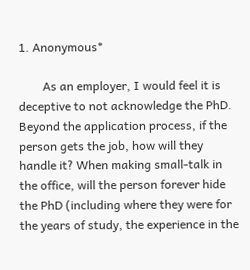1. Anonymous*

        As an employer, I would feel it is deceptive to not acknowledge the PhD. Beyond the application process, if the person gets the job, how will they handle it? When making small-talk in the office, will the person forever hide the PhD (including where they were for the years of study, the experience in the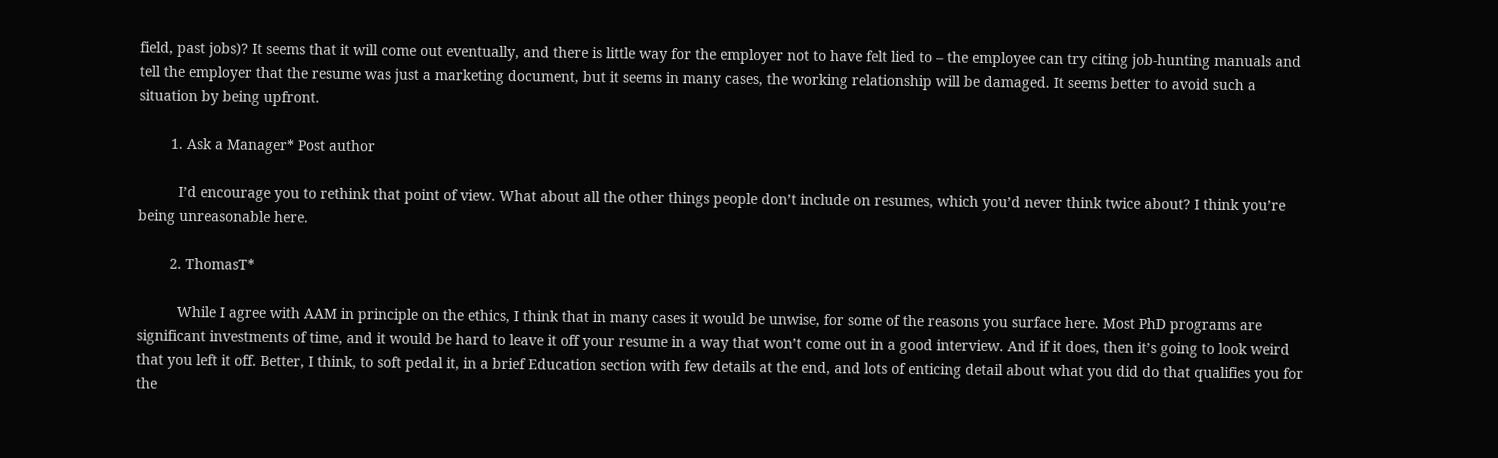field, past jobs)? It seems that it will come out eventually, and there is little way for the employer not to have felt lied to – the employee can try citing job-hunting manuals and tell the employer that the resume was just a marketing document, but it seems in many cases, the working relationship will be damaged. It seems better to avoid such a situation by being upfront.

        1. Ask a Manager* Post author

          I’d encourage you to rethink that point of view. What about all the other things people don’t include on resumes, which you’d never think twice about? I think you’re being unreasonable here.

        2. ThomasT*

          While I agree with AAM in principle on the ethics, I think that in many cases it would be unwise, for some of the reasons you surface here. Most PhD programs are significant investments of time, and it would be hard to leave it off your resume in a way that won’t come out in a good interview. And if it does, then it’s going to look weird that you left it off. Better, I think, to soft pedal it, in a brief Education section with few details at the end, and lots of enticing detail about what you did do that qualifies you for the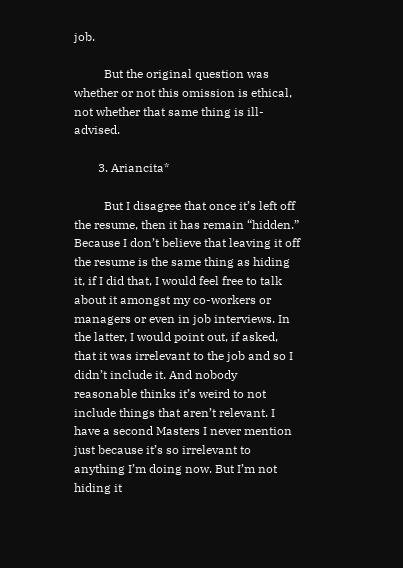job.

          But the original question was whether or not this omission is ethical, not whether that same thing is ill-advised.

        3. Ariancita*

          But I disagree that once it’s left off the resume, then it has remain “hidden.” Because I don’t believe that leaving it off the resume is the same thing as hiding it, if I did that, I would feel free to talk about it amongst my co-workers or managers or even in job interviews. In the latter, I would point out, if asked, that it was irrelevant to the job and so I didn’t include it. And nobody reasonable thinks it’s weird to not include things that aren’t relevant. I have a second Masters I never mention just because it’s so irrelevant to anything I’m doing now. But I’m not hiding it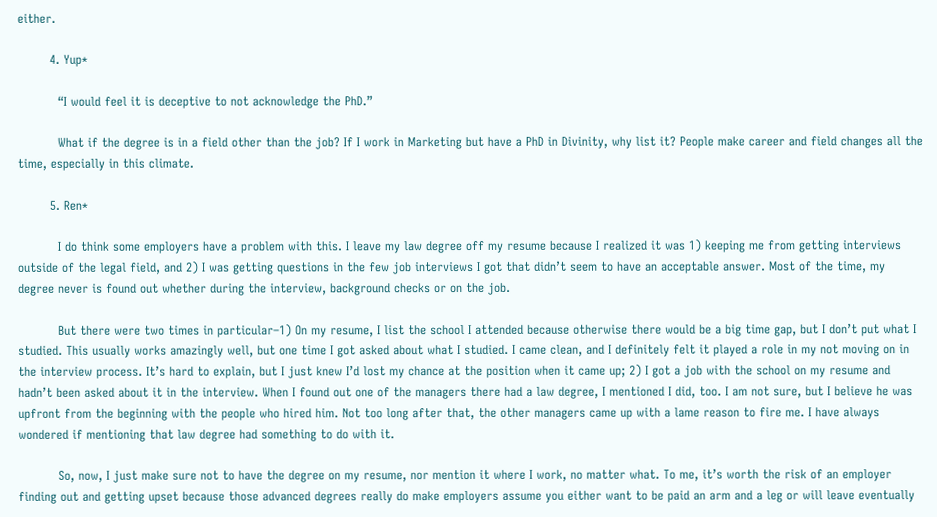either.

        4. Yup*

          “I would feel it is deceptive to not acknowledge the PhD.”

          What if the degree is in a field other than the job? If I work in Marketing but have a PhD in Divinity, why list it? People make career and field changes all the time, especially in this climate.

        5. Ren*

          I do think some employers have a problem with this. I leave my law degree off my resume because I realized it was 1) keeping me from getting interviews outside of the legal field, and 2) I was getting questions in the few job interviews I got that didn’t seem to have an acceptable answer. Most of the time, my degree never is found out whether during the interview, background checks or on the job.

          But there were two times in particular–1) On my resume, I list the school I attended because otherwise there would be a big time gap, but I don’t put what I studied. This usually works amazingly well, but one time I got asked about what I studied. I came clean, and I definitely felt it played a role in my not moving on in the interview process. It’s hard to explain, but I just knew I’d lost my chance at the position when it came up; 2) I got a job with the school on my resume and hadn’t been asked about it in the interview. When I found out one of the managers there had a law degree, I mentioned I did, too. I am not sure, but I believe he was upfront from the beginning with the people who hired him. Not too long after that, the other managers came up with a lame reason to fire me. I have always wondered if mentioning that law degree had something to do with it.

          So, now, I just make sure not to have the degree on my resume, nor mention it where I work, no matter what. To me, it’s worth the risk of an employer finding out and getting upset because those advanced degrees really do make employers assume you either want to be paid an arm and a leg or will leave eventually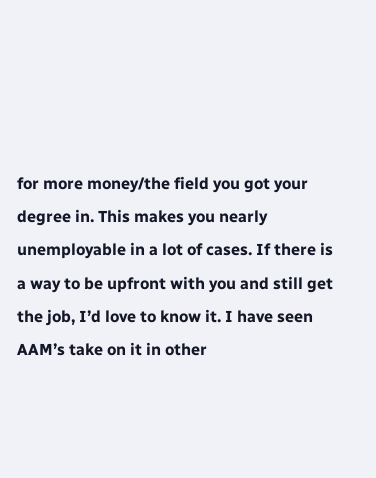for more money/the field you got your degree in. This makes you nearly unemployable in a lot of cases. If there is a way to be upfront with you and still get the job, I’d love to know it. I have seen AAM’s take on it in other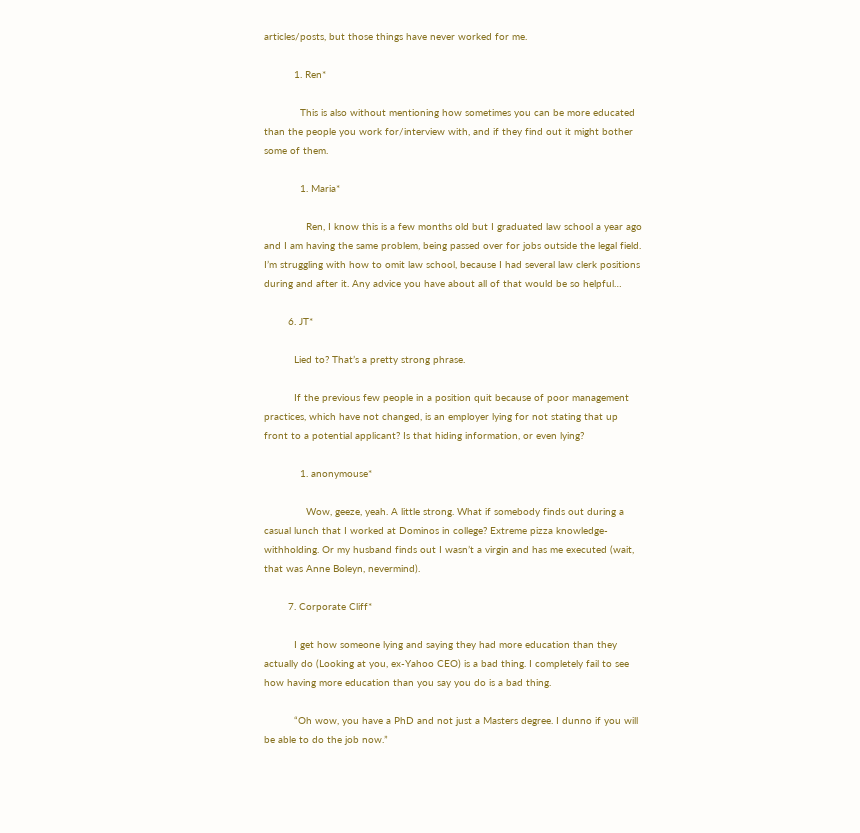articles/posts, but those things have never worked for me.

          1. Ren*

            This is also without mentioning how sometimes you can be more educated than the people you work for/interview with, and if they find out it might bother some of them.

            1. Maria*

              Ren, I know this is a few months old but I graduated law school a year ago and I am having the same problem, being passed over for jobs outside the legal field. I’m struggling with how to omit law school, because I had several law clerk positions during and after it. Any advice you have about all of that would be so helpful…

        6. JT*

          Lied to? That’s a pretty strong phrase.

          If the previous few people in a position quit because of poor management practices, which have not changed, is an employer lying for not stating that up front to a potential applicant? Is that hiding information, or even lying?

            1. anonymouse*

              Wow, geeze, yeah. A little strong. What if somebody finds out during a casual lunch that I worked at Dominos in college? Extreme pizza knowledge-withholding. Or my husband finds out I wasn’t a virgin and has me executed (wait, that was Anne Boleyn, nevermind).

        7. Corporate Cliff*

          I get how someone lying and saying they had more education than they actually do (Looking at you, ex-Yahoo CEO) is a bad thing. I completely fail to see how having more education than you say you do is a bad thing.

          “Oh wow, you have a PhD and not just a Masters degree. I dunno if you will be able to do the job now.”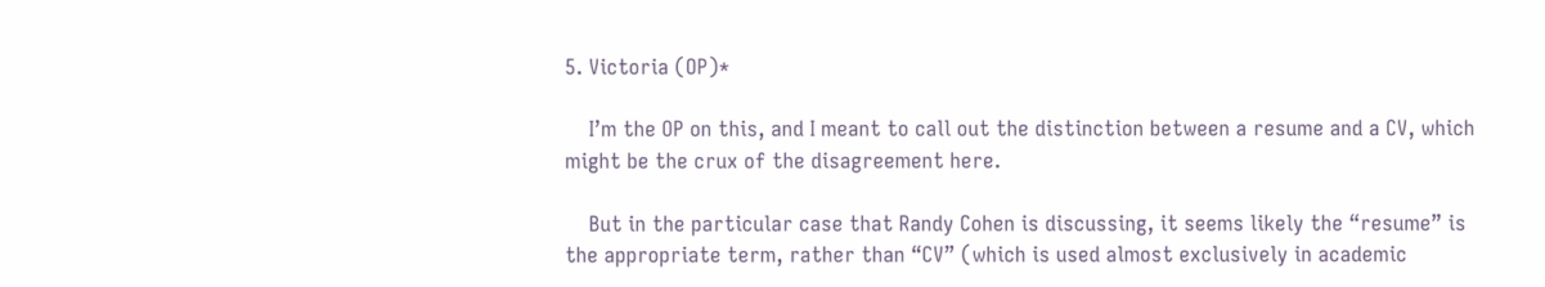5. Victoria (OP)*

    I’m the OP on this, and I meant to call out the distinction between a resume and a CV, which might be the crux of the disagreement here.

    But in the particular case that Randy Cohen is discussing, it seems likely the “resume” is the appropriate term, rather than “CV” (which is used almost exclusively in academic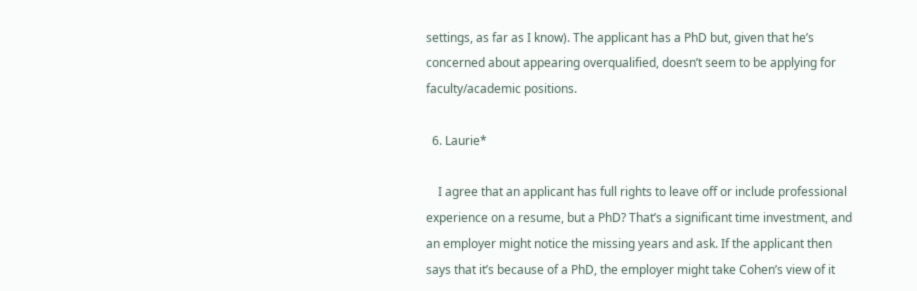settings, as far as I know). The applicant has a PhD but, given that he’s concerned about appearing overqualified, doesn’t seem to be applying for faculty/academic positions.

  6. Laurie*

    I agree that an applicant has full rights to leave off or include professional experience on a resume, but a PhD? That’s a significant time investment, and an employer might notice the missing years and ask. If the applicant then says that it’s because of a PhD, the employer might take Cohen’s view of it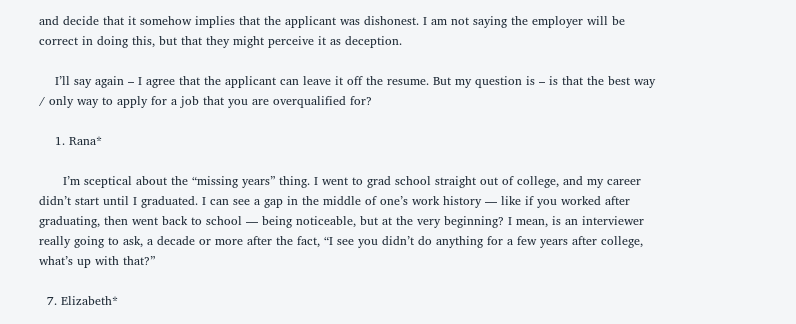and decide that it somehow implies that the applicant was dishonest. I am not saying the employer will be correct in doing this, but that they might perceive it as deception.

    I’ll say again – I agree that the applicant can leave it off the resume. But my question is – is that the best way / only way to apply for a job that you are overqualified for?

    1. Rana*

      I’m sceptical about the “missing years” thing. I went to grad school straight out of college, and my career didn’t start until I graduated. I can see a gap in the middle of one’s work history — like if you worked after graduating, then went back to school — being noticeable, but at the very beginning? I mean, is an interviewer really going to ask, a decade or more after the fact, “I see you didn’t do anything for a few years after college, what’s up with that?”

  7. Elizabeth*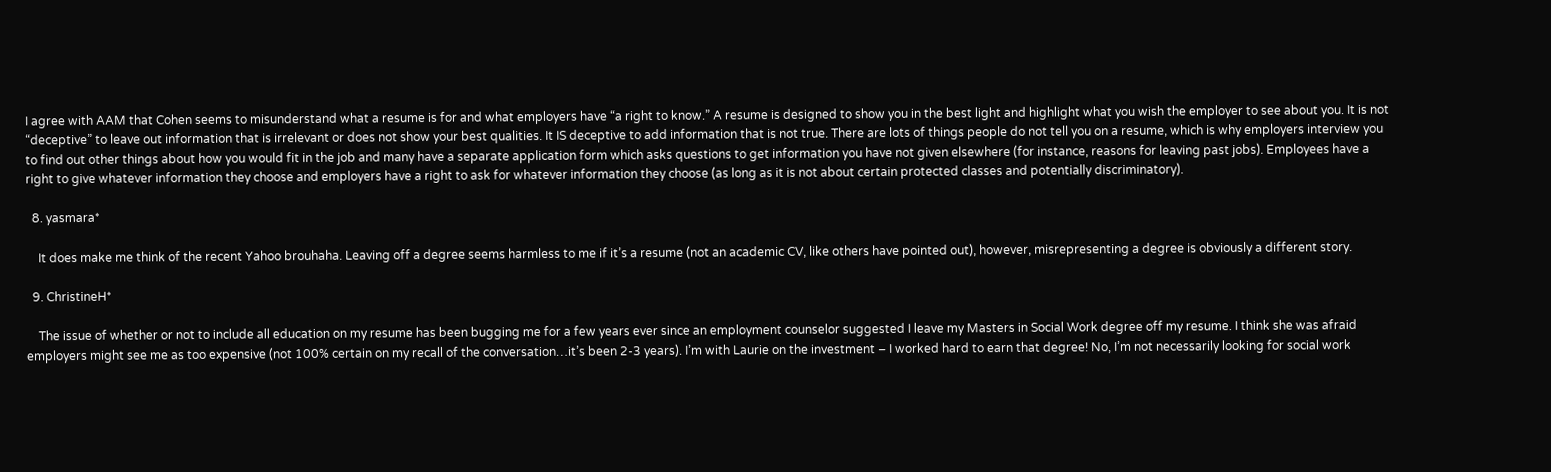I agree with AAM that Cohen seems to misunderstand what a resume is for and what employers have “a right to know.” A resume is designed to show you in the best light and highlight what you wish the employer to see about you. It is not “deceptive” to leave out information that is irrelevant or does not show your best qualities. It IS deceptive to add information that is not true. There are lots of things people do not tell you on a resume, which is why employers interview you to find out other things about how you would fit in the job and many have a separate application form which asks questions to get information you have not given elsewhere (for instance, reasons for leaving past jobs). Employees have a right to give whatever information they choose and employers have a right to ask for whatever information they choose (as long as it is not about certain protected classes and potentially discriminatory).

  8. yasmara*

    It does make me think of the recent Yahoo brouhaha. Leaving off a degree seems harmless to me if it’s a resume (not an academic CV, like others have pointed out), however, misrepresenting a degree is obviously a different story.

  9. ChristineH*

    The issue of whether or not to include all education on my resume has been bugging me for a few years ever since an employment counselor suggested I leave my Masters in Social Work degree off my resume. I think she was afraid employers might see me as too expensive (not 100% certain on my recall of the conversation…it’s been 2-3 years). I’m with Laurie on the investment – I worked hard to earn that degree! No, I’m not necessarily looking for social work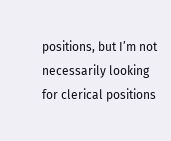positions, but I’m not necessarily looking for clerical positions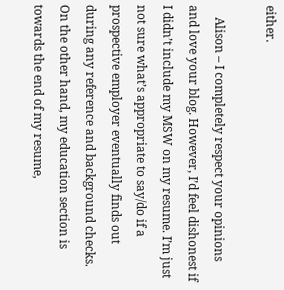either.

    Alison – I completely respect your opinions and love your blog. However, I’d feel dishonest if I didn’t include my MSW on my resume. I’m just not sure what’s appropriate to say/do if a prospective employer eventually finds out during any reference and background checks. On the other hand, my education section is towards the end of my resume,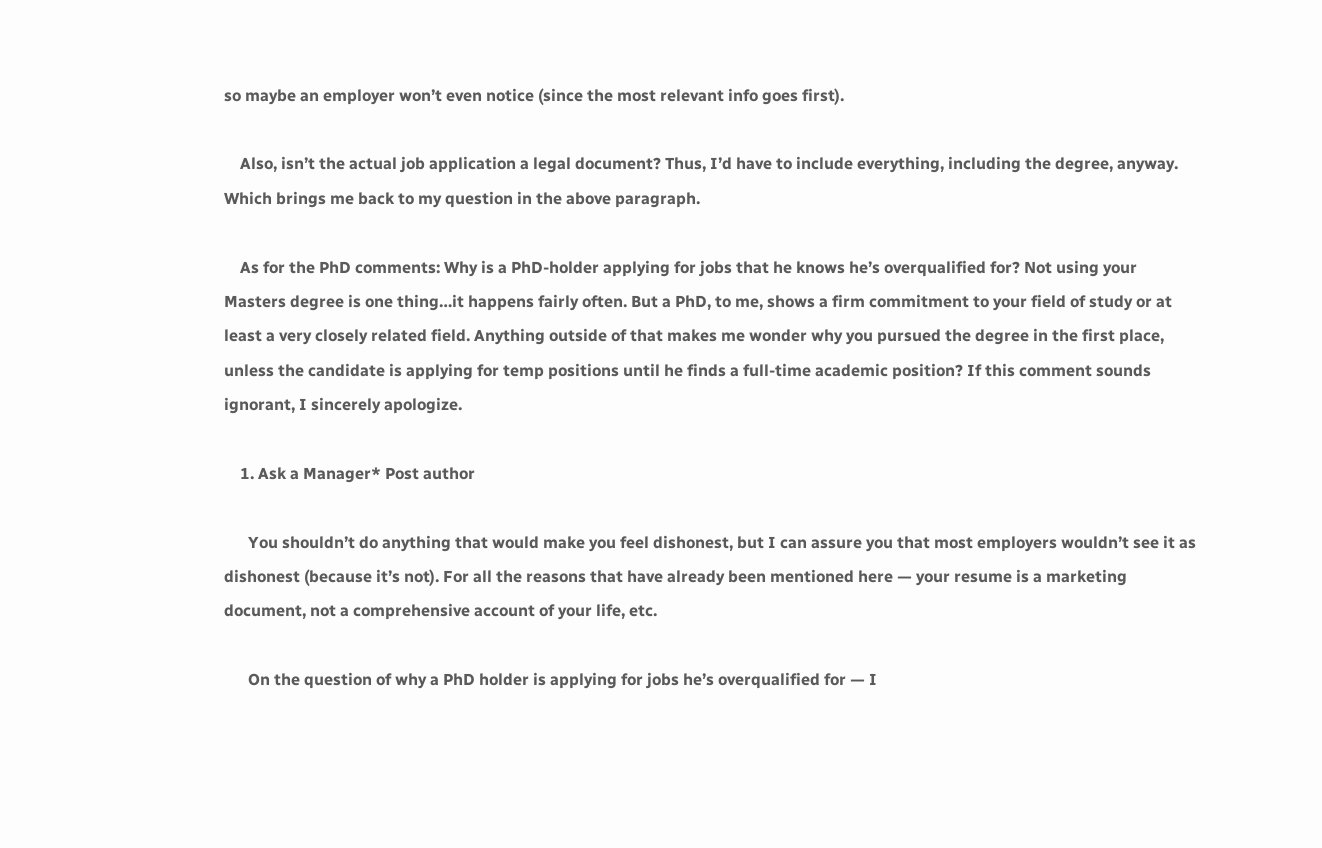so maybe an employer won’t even notice (since the most relevant info goes first).

    Also, isn’t the actual job application a legal document? Thus, I’d have to include everything, including the degree, anyway. Which brings me back to my question in the above paragraph.

    As for the PhD comments: Why is a PhD-holder applying for jobs that he knows he’s overqualified for? Not using your Masters degree is one thing…it happens fairly often. But a PhD, to me, shows a firm commitment to your field of study or at least a very closely related field. Anything outside of that makes me wonder why you pursued the degree in the first place, unless the candidate is applying for temp positions until he finds a full-time academic position? If this comment sounds ignorant, I sincerely apologize.

    1. Ask a Manager* Post author

      You shouldn’t do anything that would make you feel dishonest, but I can assure you that most employers wouldn’t see it as dishonest (because it’s not). For all the reasons that have already been mentioned here — your resume is a marketing document, not a comprehensive account of your life, etc.

      On the question of why a PhD holder is applying for jobs he’s overqualified for — I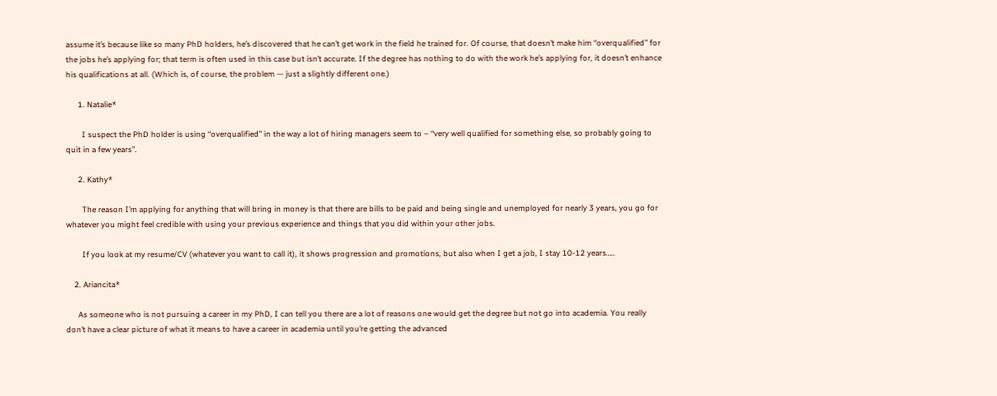assume it’s because like so many PhD holders, he’s discovered that he can’t get work in the field he trained for. Of course, that doesn’t make him “overqualified” for the jobs he’s applying for; that term is often used in this case but isn’t accurate. If the degree has nothing to do with the work he’s applying for, it doesn’t enhance his qualifications at all. (Which is, of course, the problem — just a slightly different one.)

      1. Natalie*

        I suspect the PhD holder is using “overqualified” in the way a lot of hiring managers seem to – “very well qualified for something else, so probably going to quit in a few years”.

      2. Kathy*

        The reason I’m applying for anything that will bring in money is that there are bills to be paid and being single and unemployed for nearly 3 years, you go for whatever you might feel credible with using your previous experience and things that you did within your other jobs.

        If you look at my resume/CV (whatever you want to call it), it shows progression and promotions, but also when I get a job, I stay 10-12 years…..

    2. Ariancita*

      As someone who is not pursuing a career in my PhD, I can tell you there are a lot of reasons one would get the degree but not go into academia. You really don’t have a clear picture of what it means to have a career in academia until you’re getting the advanced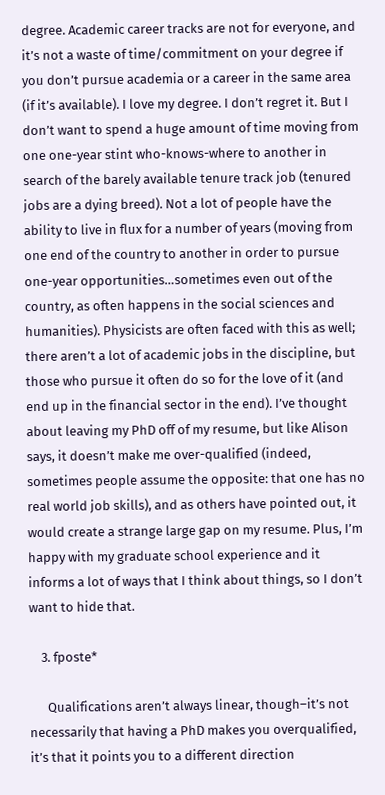degree. Academic career tracks are not for everyone, and it’s not a waste of time/commitment on your degree if you don’t pursue academia or a career in the same area (if it’s available). I love my degree. I don’t regret it. But I don’t want to spend a huge amount of time moving from one one-year stint who-knows-where to another in search of the barely available tenure track job (tenured jobs are a dying breed). Not a lot of people have the ability to live in flux for a number of years (moving from one end of the country to another in order to pursue one-year opportunities…sometimes even out of the country, as often happens in the social sciences and humanities). Physicists are often faced with this as well; there aren’t a lot of academic jobs in the discipline, but those who pursue it often do so for the love of it (and end up in the financial sector in the end). I’ve thought about leaving my PhD off of my resume, but like Alison says, it doesn’t make me over-qualified (indeed, sometimes people assume the opposite: that one has no real world job skills), and as others have pointed out, it would create a strange large gap on my resume. Plus, I’m happy with my graduate school experience and it informs a lot of ways that I think about things, so I don’t want to hide that.

    3. fposte*

      Qualifications aren’t always linear, though–it’s not necessarily that having a PhD makes you overqualified, it’s that it points you to a different direction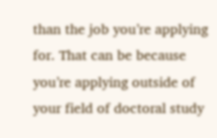than the job you’re applying for. That can be because you’re applying outside of your field of doctoral study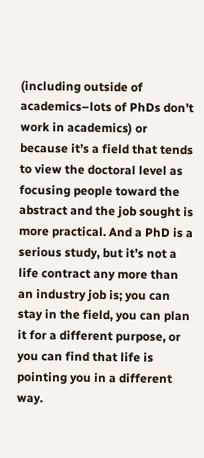(including outside of academics–lots of PhDs don’t work in academics) or because it’s a field that tends to view the doctoral level as focusing people toward the abstract and the job sought is more practical. And a PhD is a serious study, but it’s not a life contract any more than an industry job is; you can stay in the field, you can plan it for a different purpose, or you can find that life is pointing you in a different way.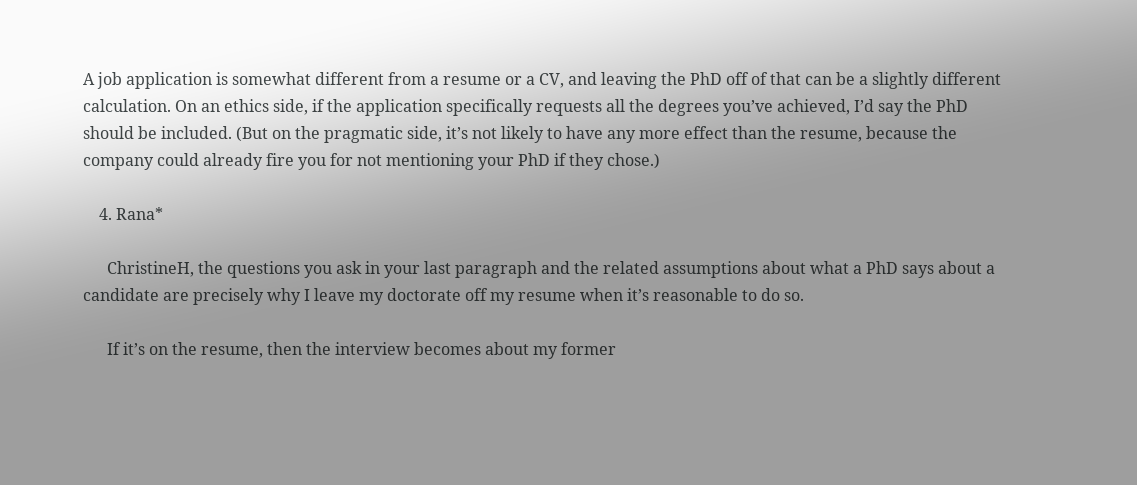A job application is somewhat different from a resume or a CV, and leaving the PhD off of that can be a slightly different calculation. On an ethics side, if the application specifically requests all the degrees you’ve achieved, I’d say the PhD should be included. (But on the pragmatic side, it’s not likely to have any more effect than the resume, because the company could already fire you for not mentioning your PhD if they chose.)

    4. Rana*

      ChristineH, the questions you ask in your last paragraph and the related assumptions about what a PhD says about a candidate are precisely why I leave my doctorate off my resume when it’s reasonable to do so.

      If it’s on the resume, then the interview becomes about my former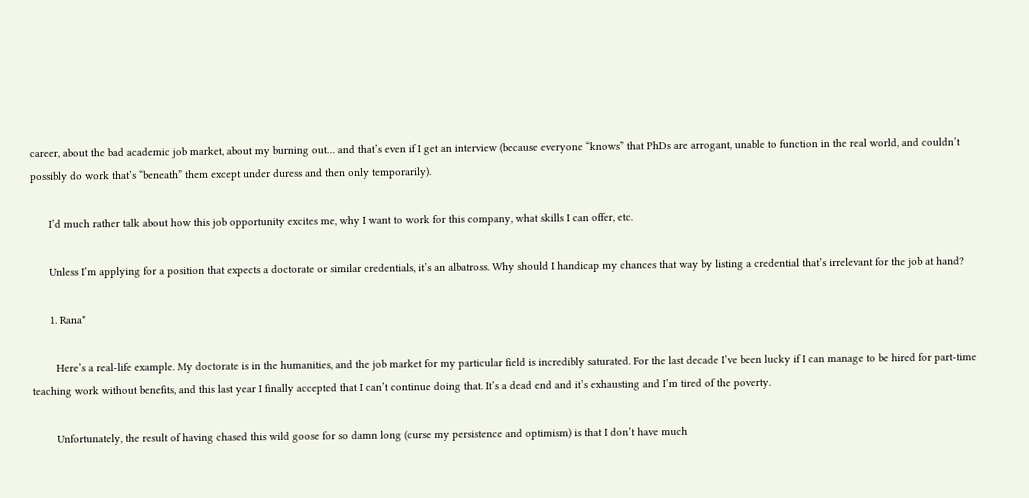career, about the bad academic job market, about my burning out… and that’s even if I get an interview (because everyone “knows” that PhDs are arrogant, unable to function in the real world, and couldn’t possibly do work that’s “beneath” them except under duress and then only temporarily).

      I’d much rather talk about how this job opportunity excites me, why I want to work for this company, what skills I can offer, etc.

      Unless I’m applying for a position that expects a doctorate or similar credentials, it’s an albatross. Why should I handicap my chances that way by listing a credential that’s irrelevant for the job at hand?

      1. Rana*

        Here’s a real-life example. My doctorate is in the humanities, and the job market for my particular field is incredibly saturated. For the last decade I’ve been lucky if I can manage to be hired for part-time teaching work without benefits, and this last year I finally accepted that I can’t continue doing that. It’s a dead end and it’s exhausting and I’m tired of the poverty.

        Unfortunately, the result of having chased this wild goose for so damn long (curse my persistence and optimism) is that I don’t have much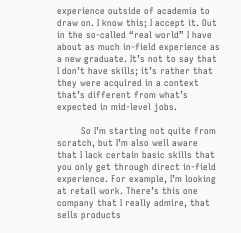experience outside of academia to draw on. I know this; I accept it. Out in the so-called “real world” I have about as much in-field experience as a new graduate. It’s not to say that I don’t have skills; it’s rather that they were acquired in a context that’s different from what’s expected in mid-level jobs.

        So I’m starting not quite from scratch, but I’m also well aware that I lack certain basic skills that you only get through direct in-field experience. For example, I’m looking at retail work. There’s this one company that I really admire, that sells products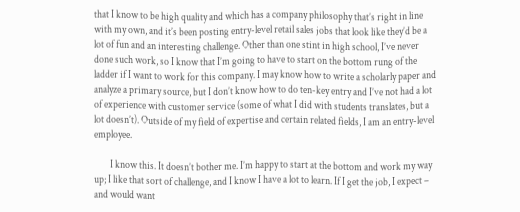that I know to be high quality and which has a company philosophy that’s right in line with my own, and it’s been posting entry-level retail sales jobs that look like they’d be a lot of fun and an interesting challenge. Other than one stint in high school, I’ve never done such work, so I know that I’m going to have to start on the bottom rung of the ladder if I want to work for this company. I may know how to write a scholarly paper and analyze a primary source, but I don’t know how to do ten-key entry and I’ve not had a lot of experience with customer service (some of what I did with students translates, but a lot doesn’t). Outside of my field of expertise and certain related fields, I am an entry-level employee.

        I know this. It doesn’t bother me. I’m happy to start at the bottom and work my way up; I like that sort of challenge, and I know I have a lot to learn. If I get the job, I expect – and would want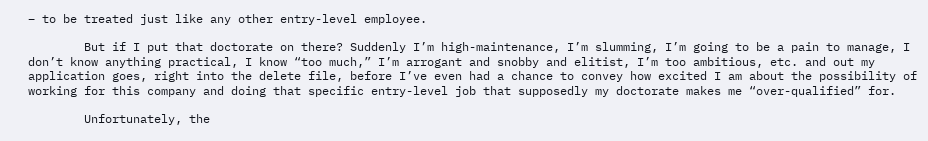– to be treated just like any other entry-level employee.

        But if I put that doctorate on there? Suddenly I’m high-maintenance, I’m slumming, I’m going to be a pain to manage, I don’t know anything practical, I know “too much,” I’m arrogant and snobby and elitist, I’m too ambitious, etc. and out my application goes, right into the delete file, before I’ve even had a chance to convey how excited I am about the possibility of working for this company and doing that specific entry-level job that supposedly my doctorate makes me “over-qualified” for.

        Unfortunately, the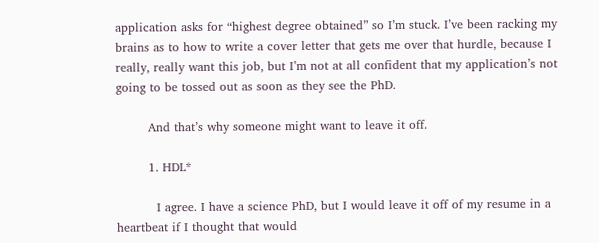application asks for “highest degree obtained” so I’m stuck. I’ve been racking my brains as to how to write a cover letter that gets me over that hurdle, because I really, really want this job, but I’m not at all confident that my application’s not going to be tossed out as soon as they see the PhD.

        And that’s why someone might want to leave it off.

        1. HDL*

          I agree. I have a science PhD, but I would leave it off of my resume in a heartbeat if I thought that would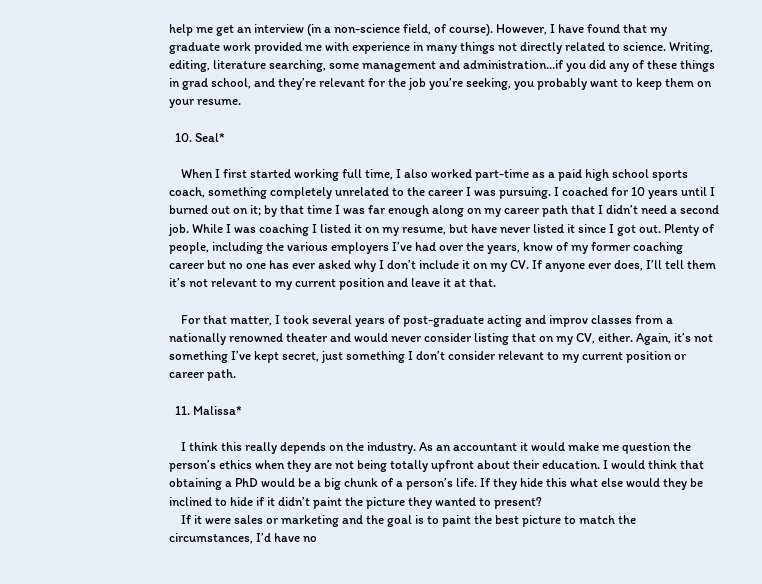help me get an interview (in a non-science field, of course). However, I have found that my graduate work provided me with experience in many things not directly related to science. Writing, editing, literature searching, some management and administration…if you did any of these things in grad school, and they’re relevant for the job you’re seeking, you probably want to keep them on your resume.

  10. Seal*

    When I first started working full time, I also worked part-time as a paid high school sports coach, something completely unrelated to the career I was pursuing. I coached for 10 years until I burned out on it; by that time I was far enough along on my career path that I didn’t need a second job. While I was coaching I listed it on my resume, but have never listed it since I got out. Plenty of people, including the various employers I’ve had over the years, know of my former coaching career but no one has ever asked why I don’t include it on my CV. If anyone ever does, I’ll tell them it’s not relevant to my current position and leave it at that.

    For that matter, I took several years of post-graduate acting and improv classes from a nationally renowned theater and would never consider listing that on my CV, either. Again, it’s not something I’ve kept secret, just something I don’t consider relevant to my current position or career path.

  11. Malissa*

    I think this really depends on the industry. As an accountant it would make me question the person’s ethics when they are not being totally upfront about their education. I would think that obtaining a PhD would be a big chunk of a person’s life. If they hide this what else would they be inclined to hide if it didn’t paint the picture they wanted to present?
    If it were sales or marketing and the goal is to paint the best picture to match the circumstances, I’d have no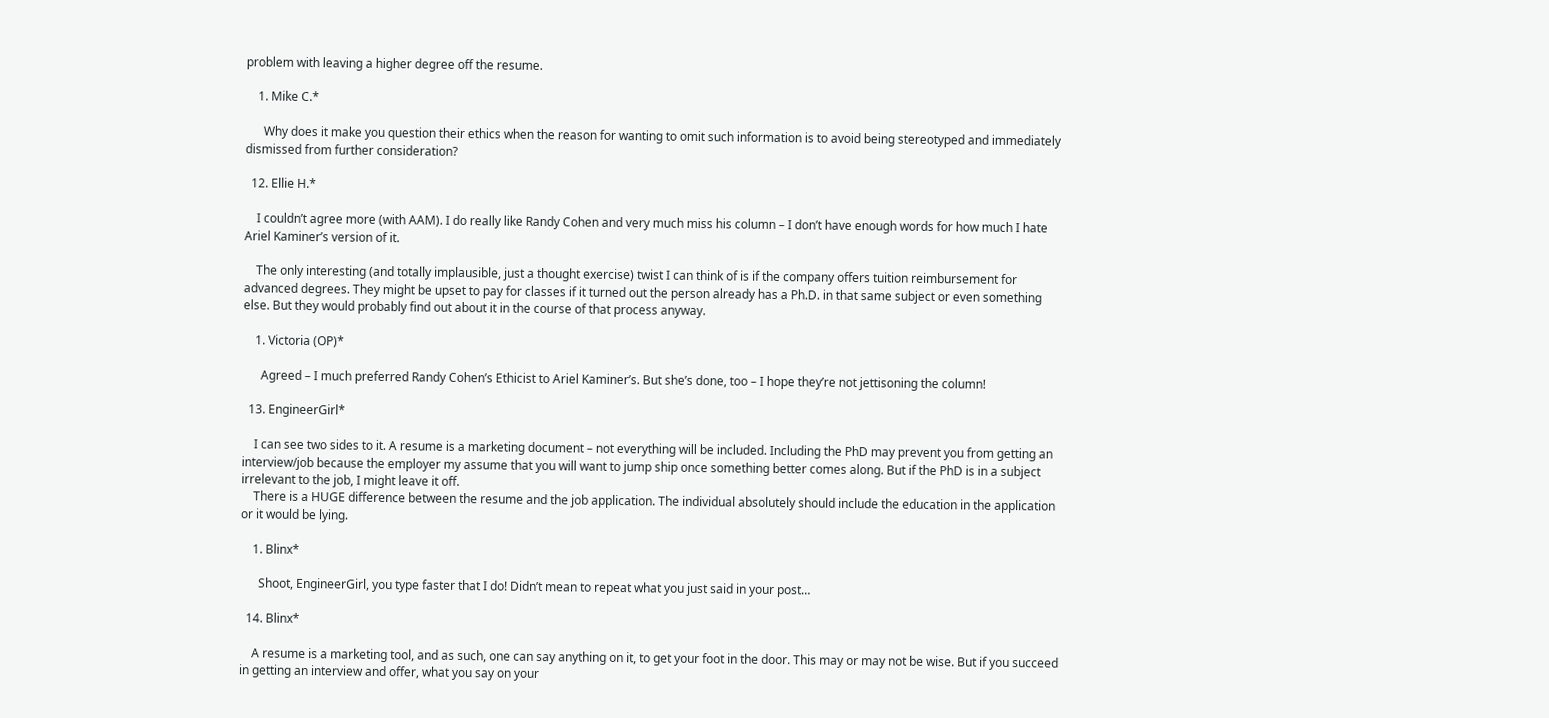problem with leaving a higher degree off the resume.

    1. Mike C.*

      Why does it make you question their ethics when the reason for wanting to omit such information is to avoid being stereotyped and immediately dismissed from further consideration?

  12. Ellie H.*

    I couldn’t agree more (with AAM). I do really like Randy Cohen and very much miss his column – I don’t have enough words for how much I hate Ariel Kaminer’s version of it.

    The only interesting (and totally implausible, just a thought exercise) twist I can think of is if the company offers tuition reimbursement for advanced degrees. They might be upset to pay for classes if it turned out the person already has a Ph.D. in that same subject or even something else. But they would probably find out about it in the course of that process anyway.

    1. Victoria (OP)*

      Agreed – I much preferred Randy Cohen’s Ethicist to Ariel Kaminer’s. But she’s done, too – I hope they’re not jettisoning the column!

  13. EngineerGirl*

    I can see two sides to it. A resume is a marketing document – not everything will be included. Including the PhD may prevent you from getting an interview/job because the employer my assume that you will want to jump ship once something better comes along. But if the PhD is in a subject irrelevant to the job, I might leave it off.
    There is a HUGE difference between the resume and the job application. The individual absolutely should include the education in the application or it would be lying.

    1. Blinx*

      Shoot, EngineerGirl, you type faster that I do! Didn’t mean to repeat what you just said in your post…

  14. Blinx*

    A resume is a marketing tool, and as such, one can say anything on it, to get your foot in the door. This may or may not be wise. But if you succeed in getting an interview and offer, what you say on your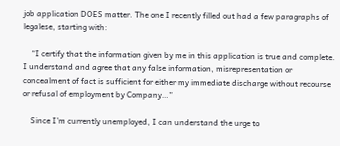job application DOES matter. The one I recently filled out had a few paragraphs of legalese, starting with:

    “I certify that the information given by me in this application is true and complete. I understand and agree that any false information, misrepresentation or concealment of fact is sufficient for either my immediate discharge without recourse or refusal of employment by Company…”

    Since I’m currently unemployed, I can understand the urge to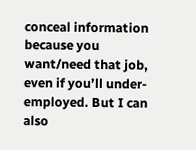conceal information because you want/need that job, even if you’ll under-employed. But I can also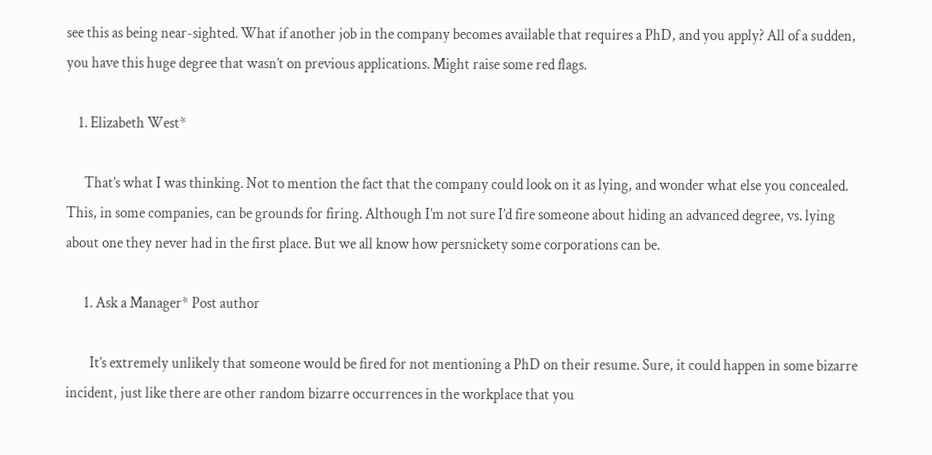see this as being near-sighted. What if another job in the company becomes available that requires a PhD, and you apply? All of a sudden, you have this huge degree that wasn’t on previous applications. Might raise some red flags.

    1. Elizabeth West*

      That’s what I was thinking. Not to mention the fact that the company could look on it as lying, and wonder what else you concealed. This, in some companies, can be grounds for firing. Although I’m not sure I’d fire someone about hiding an advanced degree, vs. lying about one they never had in the first place. But we all know how persnickety some corporations can be.

      1. Ask a Manager* Post author

        It’s extremely unlikely that someone would be fired for not mentioning a PhD on their resume. Sure, it could happen in some bizarre incident, just like there are other random bizarre occurrences in the workplace that you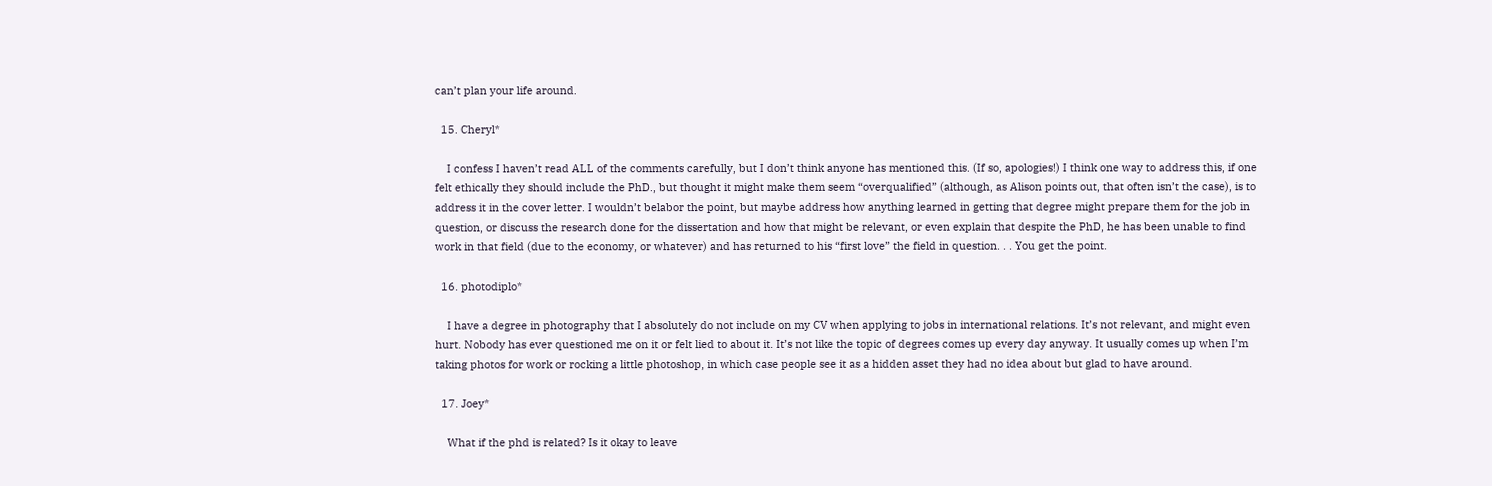can’t plan your life around.

  15. Cheryl*

    I confess I haven’t read ALL of the comments carefully, but I don’t think anyone has mentioned this. (If so, apologies!) I think one way to address this, if one felt ethically they should include the PhD., but thought it might make them seem “overqualified” (although, as Alison points out, that often isn’t the case), is to address it in the cover letter. I wouldn’t belabor the point, but maybe address how anything learned in getting that degree might prepare them for the job in question, or discuss the research done for the dissertation and how that might be relevant, or even explain that despite the PhD, he has been unable to find work in that field (due to the economy, or whatever) and has returned to his “first love” the field in question. . . You get the point.

  16. photodiplo*

    I have a degree in photography that I absolutely do not include on my CV when applying to jobs in international relations. It’s not relevant, and might even hurt. Nobody has ever questioned me on it or felt lied to about it. It’s not like the topic of degrees comes up every day anyway. It usually comes up when I’m taking photos for work or rocking a little photoshop, in which case people see it as a hidden asset they had no idea about but glad to have around.

  17. Joey*

    What if the phd is related? Is it okay to leave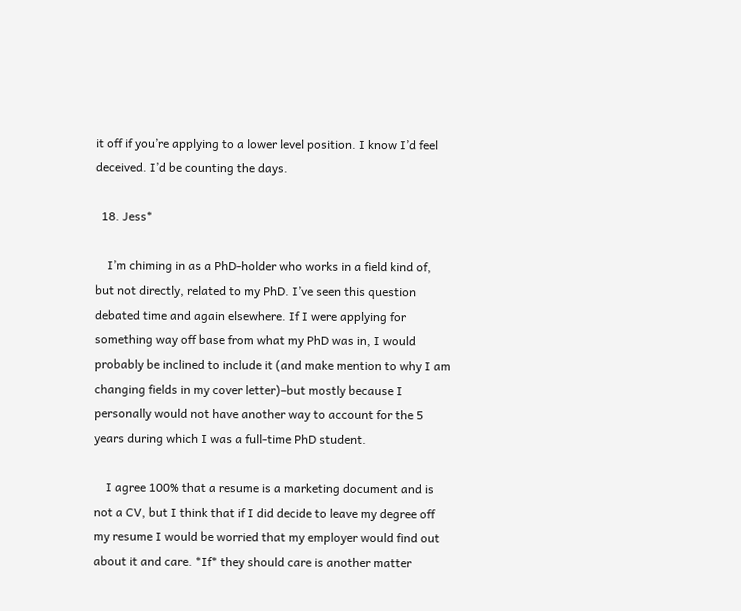it off if you’re applying to a lower level position. I know I’d feel deceived. I’d be counting the days.

  18. Jess*

    I’m chiming in as a PhD-holder who works in a field kind of, but not directly, related to my PhD. I’ve seen this question debated time and again elsewhere. If I were applying for something way off base from what my PhD was in, I would probably be inclined to include it (and make mention to why I am changing fields in my cover letter)–but mostly because I personally would not have another way to account for the 5 years during which I was a full-time PhD student.

    I agree 100% that a resume is a marketing document and is not a CV, but I think that if I did decide to leave my degree off my resume I would be worried that my employer would find out about it and care. *If* they should care is another matter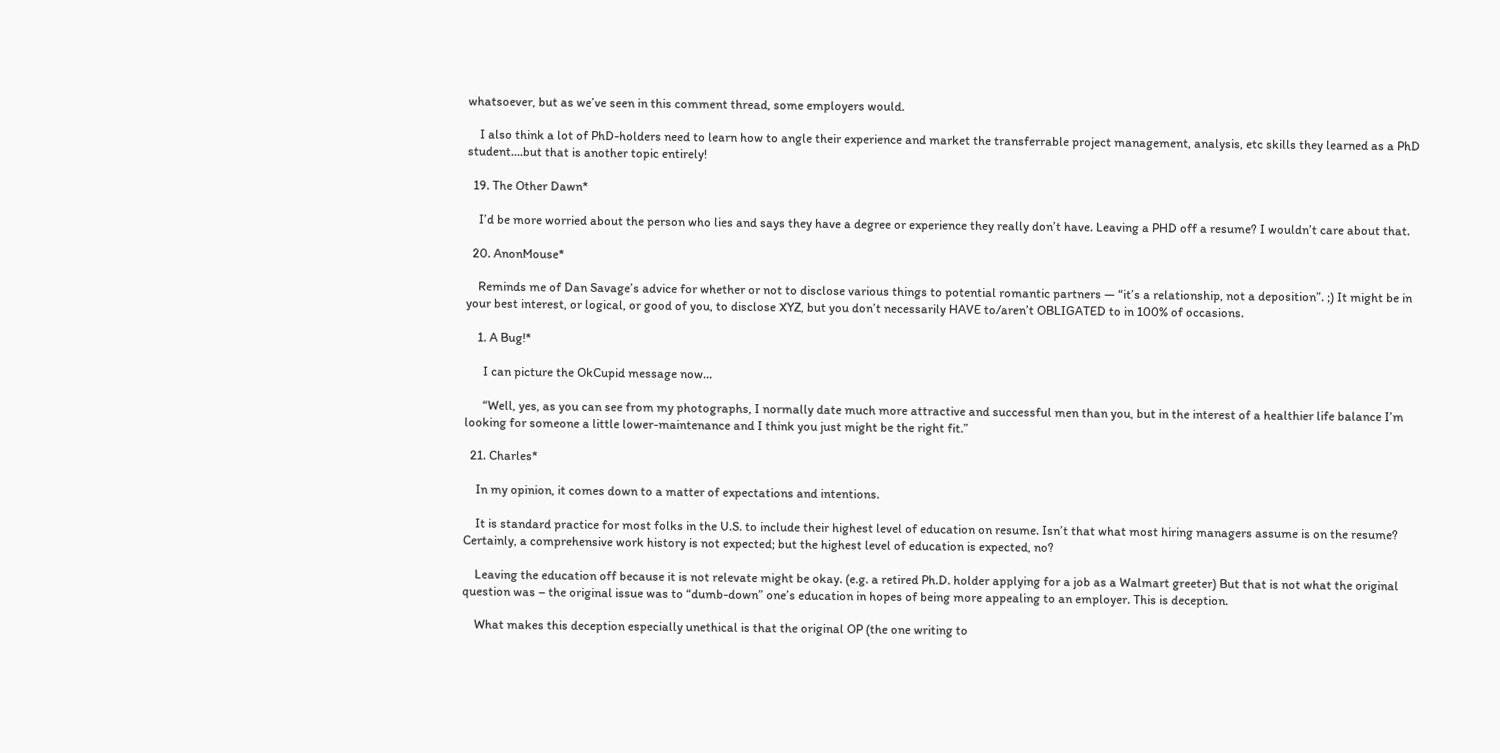whatsoever, but as we’ve seen in this comment thread, some employers would.

    I also think a lot of PhD-holders need to learn how to angle their experience and market the transferrable project management, analysis, etc skills they learned as a PhD student….but that is another topic entirely!

  19. The Other Dawn*

    I’d be more worried about the person who lies and says they have a degree or experience they really don’t have. Leaving a PHD off a resume? I wouldn’t care about that.

  20. AnonMouse*

    Reminds me of Dan Savage’s advice for whether or not to disclose various things to potential romantic partners — “it’s a relationship, not a deposition”. ;) It might be in your best interest, or logical, or good of you, to disclose XYZ, but you don’t necessarily HAVE to/aren’t OBLIGATED to in 100% of occasions.

    1. A Bug!*

      I can picture the OkCupid message now…

      “Well, yes, as you can see from my photographs, I normally date much more attractive and successful men than you, but in the interest of a healthier life balance I’m looking for someone a little lower-maintenance and I think you just might be the right fit.”

  21. Charles*

    In my opinion, it comes down to a matter of expectations and intentions.

    It is standard practice for most folks in the U.S. to include their highest level of education on resume. Isn’t that what most hiring managers assume is on the resume? Certainly, a comprehensive work history is not expected; but the highest level of education is expected, no?

    Leaving the education off because it is not relevate might be okay. (e.g. a retired Ph.D. holder applying for a job as a Walmart greeter) But that is not what the original question was – the original issue was to “dumb-down” one’s education in hopes of being more appealing to an employer. This is deception.

    What makes this deception especially unethical is that the original OP (the one writing to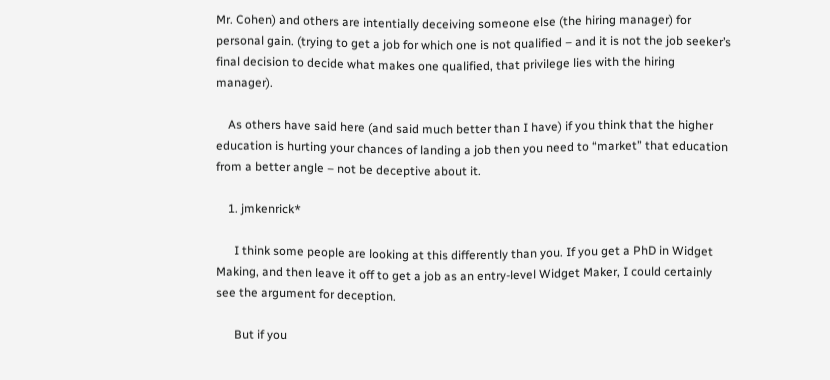Mr. Cohen) and others are intentially deceiving someone else (the hiring manager) for personal gain. (trying to get a job for which one is not qualified – and it is not the job seeker’s final decision to decide what makes one qualified, that privilege lies with the hiring manager).

    As others have said here (and said much better than I have) if you think that the higher education is hurting your chances of landing a job then you need to “market” that education from a better angle – not be deceptive about it.

    1. jmkenrick*

      I think some people are looking at this differently than you. If you get a PhD in Widget Making, and then leave it off to get a job as an entry-level Widget Maker, I could certainly see the argument for deception.

      But if you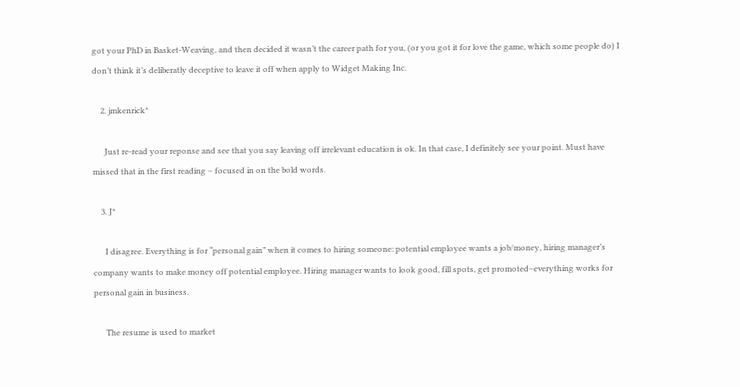got your PhD in Basket-Weaving, and then decided it wasn’t the career path for you, (or you got it for love the game, which some people do) I don’t think it’s deliberatly deceptive to leave it off when apply to Widget Making Inc.

    2. jmkenrick*

      Just re-read your reponse and see that you say leaving off irrelevant education is ok. In that case, I definitely see your point. Must have missed that in the first reading – focused in on the bold words.

    3. J*

      I disagree. Everything is for “personal gain” when it comes to hiring someone: potential employee wants a job/money, hiring manager’s company wants to make money off potential employee. Hiring manager wants to look good, fill spots, get promoted–everything works for personal gain in business.

      The resume is used to market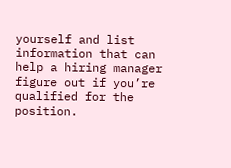yourself and list information that can help a hiring manager figure out if you’re qualified for the position.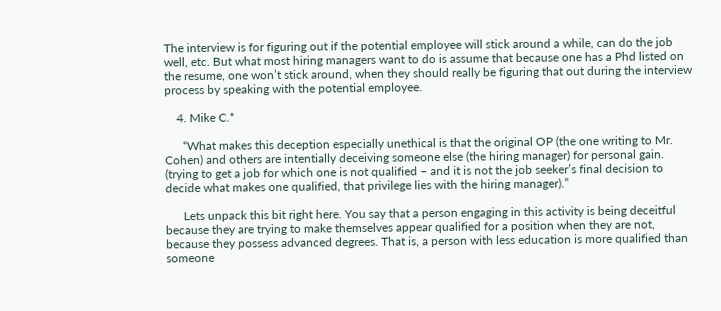The interview is for figuring out if the potential employee will stick around a while, can do the job well, etc. But what most hiring managers want to do is assume that because one has a Phd listed on the resume, one won’t stick around, when they should really be figuring that out during the interview process by speaking with the potential employee.

    4. Mike C.*

      “What makes this deception especially unethical is that the original OP (the one writing to Mr. Cohen) and others are intentially deceiving someone else (the hiring manager) for personal gain. (trying to get a job for which one is not qualified – and it is not the job seeker’s final decision to decide what makes one qualified, that privilege lies with the hiring manager).”

      Lets unpack this bit right here. You say that a person engaging in this activity is being deceitful because they are trying to make themselves appear qualified for a position when they are not, because they possess advanced degrees. That is, a person with less education is more qualified than someone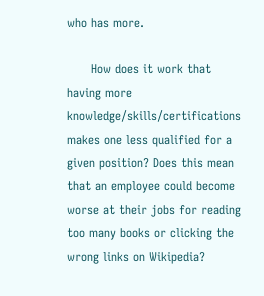who has more.

      How does it work that having more knowledge/skills/certifications makes one less qualified for a given position? Does this mean that an employee could become worse at their jobs for reading too many books or clicking the wrong links on Wikipedia?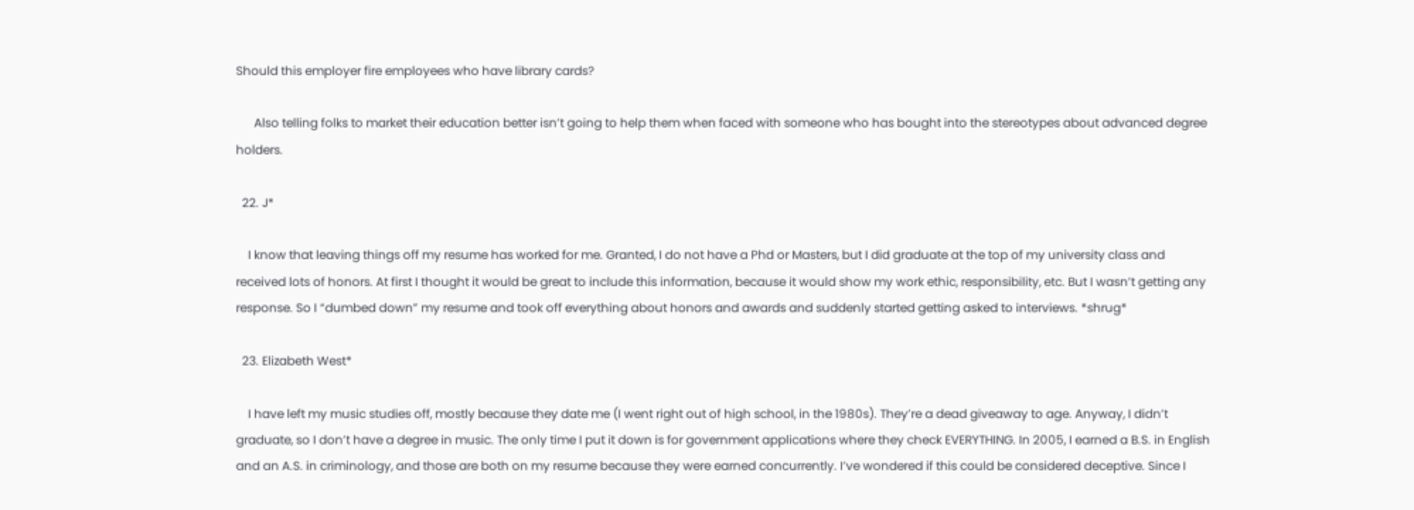Should this employer fire employees who have library cards?

      Also telling folks to market their education better isn’t going to help them when faced with someone who has bought into the stereotypes about advanced degree holders.

  22. J*

    I know that leaving things off my resume has worked for me. Granted, I do not have a Phd or Masters, but I did graduate at the top of my university class and received lots of honors. At first I thought it would be great to include this information, because it would show my work ethic, responsibility, etc. But I wasn’t getting any response. So I “dumbed down” my resume and took off everything about honors and awards and suddenly started getting asked to interviews. *shrug*

  23. Elizabeth West*

    I have left my music studies off, mostly because they date me (I went right out of high school, in the 1980s). They’re a dead giveaway to age. Anyway, I didn’t graduate, so I don’t have a degree in music. The only time I put it down is for government applications where they check EVERYTHING. In 2005, I earned a B.S. in English and an A.S. in criminology, and those are both on my resume because they were earned concurrently. I’ve wondered if this could be considered deceptive. Since I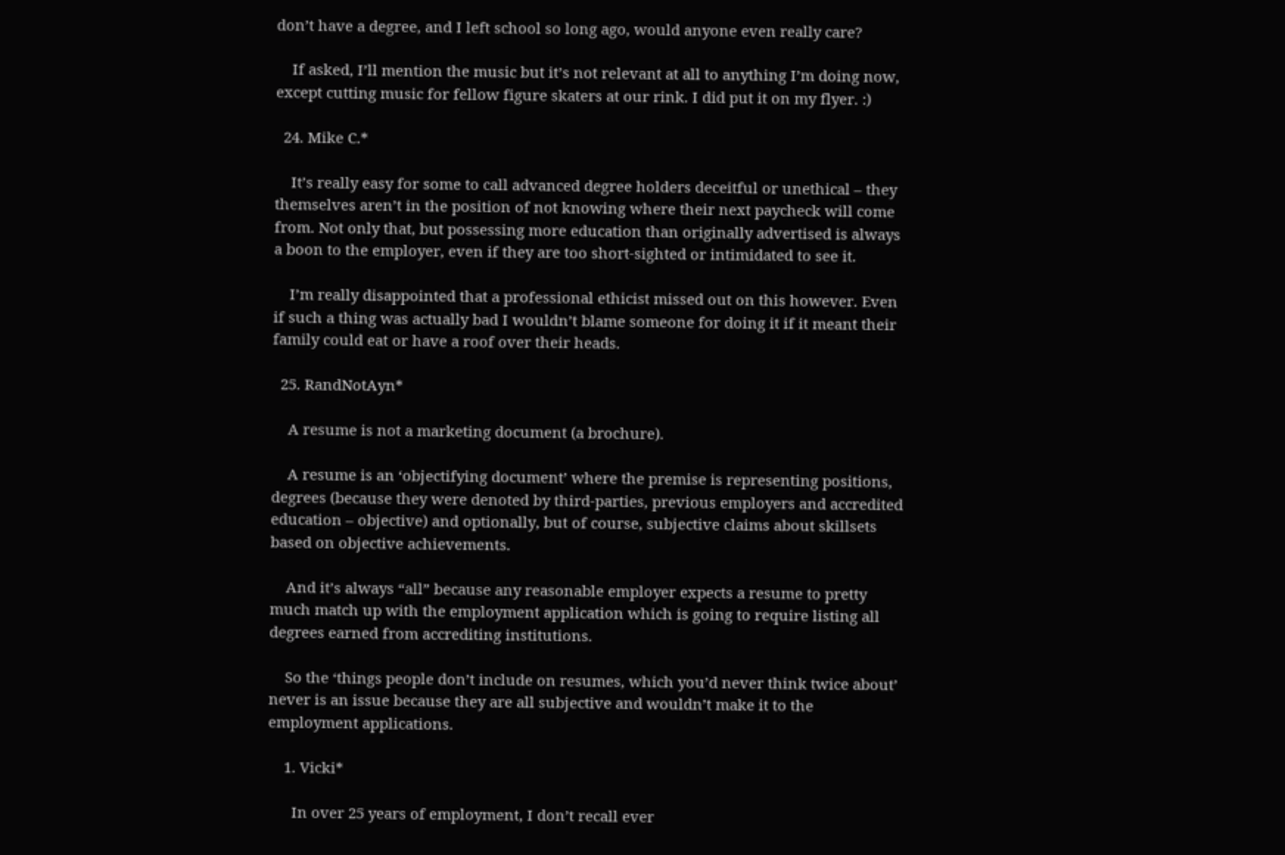don’t have a degree, and I left school so long ago, would anyone even really care?

    If asked, I’ll mention the music but it’s not relevant at all to anything I’m doing now, except cutting music for fellow figure skaters at our rink. I did put it on my flyer. :)

  24. Mike C.*

    It’s really easy for some to call advanced degree holders deceitful or unethical – they themselves aren’t in the position of not knowing where their next paycheck will come from. Not only that, but possessing more education than originally advertised is always a boon to the employer, even if they are too short-sighted or intimidated to see it.

    I’m really disappointed that a professional ethicist missed out on this however. Even if such a thing was actually bad I wouldn’t blame someone for doing it if it meant their family could eat or have a roof over their heads.

  25. RandNotAyn*

    A resume is not a marketing document (a brochure).

    A resume is an ‘objectifying document’ where the premise is representing positions, degrees (because they were denoted by third-parties, previous employers and accredited education – objective) and optionally, but of course, subjective claims about skillsets based on objective achievements.

    And it’s always “all” because any reasonable employer expects a resume to pretty much match up with the employment application which is going to require listing all degrees earned from accrediting institutions.

    So the ‘things people don’t include on resumes, which you’d never think twice about’ never is an issue because they are all subjective and wouldn’t make it to the employment applications.

    1. Vicki*

      In over 25 years of employment, I don’t recall ever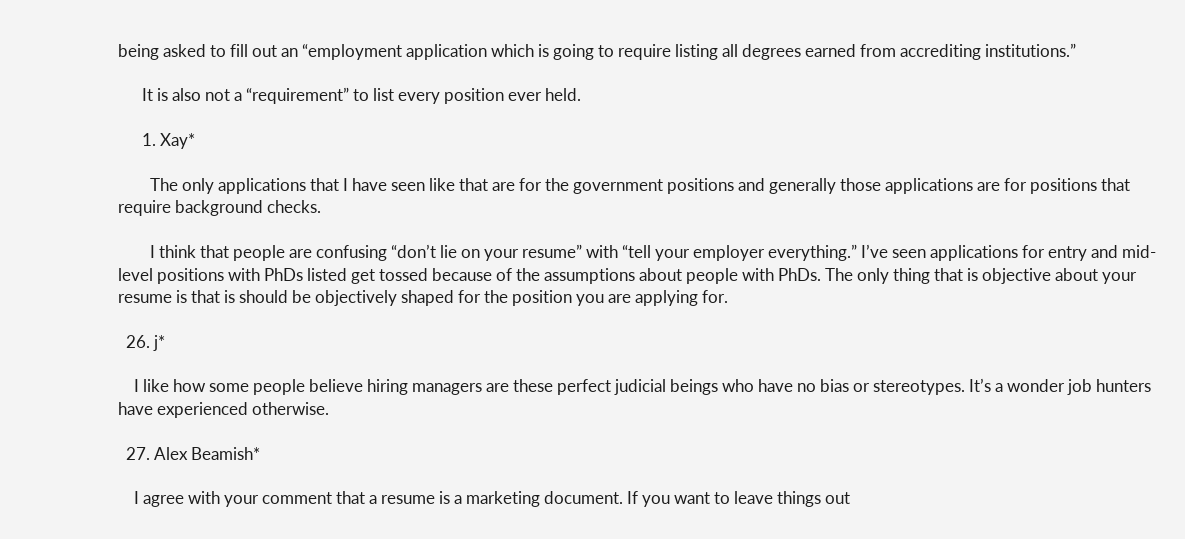being asked to fill out an “employment application which is going to require listing all degrees earned from accrediting institutions.”

      It is also not a “requirement” to list every position ever held.

      1. Xay*

        The only applications that I have seen like that are for the government positions and generally those applications are for positions that require background checks.

        I think that people are confusing “don’t lie on your resume” with “tell your employer everything.” I’ve seen applications for entry and mid-level positions with PhDs listed get tossed because of the assumptions about people with PhDs. The only thing that is objective about your resume is that is should be objectively shaped for the position you are applying for.

  26. j*

    I like how some people believe hiring managers are these perfect judicial beings who have no bias or stereotypes. It’s a wonder job hunters have experienced otherwise.

  27. Alex Beamish*

    I agree with your comment that a resume is a marketing document. If you want to leave things out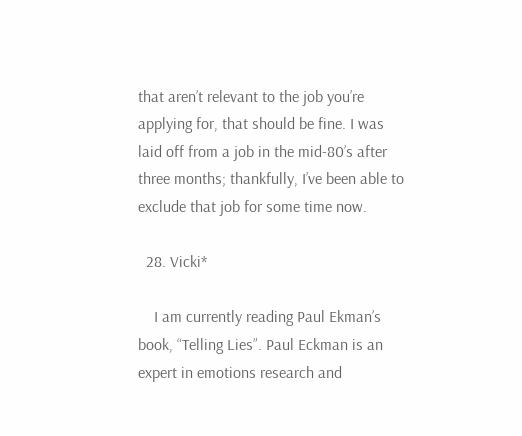that aren’t relevant to the job you’re applying for, that should be fine. I was laid off from a job in the mid-80’s after three months; thankfully, I’ve been able to exclude that job for some time now.

  28. Vicki*

    I am currently reading Paul Ekman’s book, “Telling Lies”. Paul Eckman is an expert in emotions research and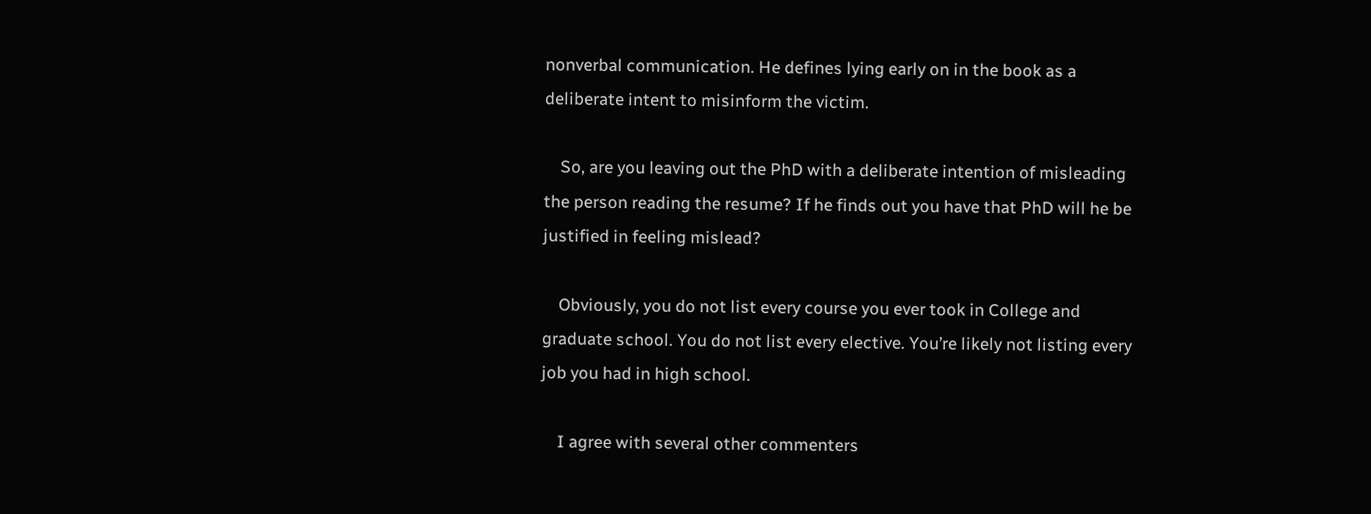nonverbal communication. He defines lying early on in the book as a deliberate intent to misinform the victim.

    So, are you leaving out the PhD with a deliberate intention of misleading the person reading the resume? If he finds out you have that PhD will he be justified in feeling mislead?

    Obviously, you do not list every course you ever took in College and graduate school. You do not list every elective. You’re likely not listing every job you had in high school.

    I agree with several other commenters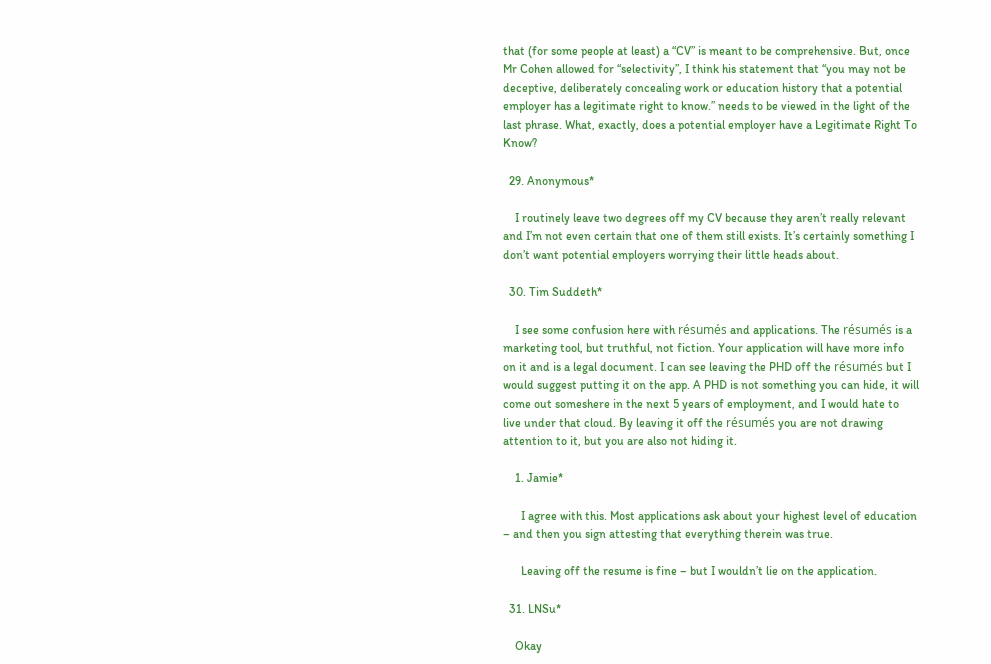that (for some people at least) a “CV” is meant to be comprehensive. But, once Mr Cohen allowed for “selectivity”, I think his statement that “you may not be deceptive, deliberately concealing work or education history that a potential employer has a legitimate right to know.” needs to be viewed in the light of the last phrase. What, exactly, does a potential employer have a Legitimate Right To Know?

  29. Anonymous*

    I routinely leave two degrees off my CV because they aren’t really relevant and I’m not even certain that one of them still exists. It’s certainly something I don’t want potential employers worrying their little heads about.

  30. Tim Suddeth*

    I see some confusion here with résumés and applications. The résumés is a marketing tool, but truthful, not fiction. Your application will have more info on it and is a legal document. I can see leaving the PHD off the résumés but I would suggest putting it on the app. A PHD is not something you can hide, it will come out someshere in the next 5 years of employment, and I would hate to live under that cloud. By leaving it off the résumés you are not drawing attention to it, but you are also not hiding it.

    1. Jamie*

      I agree with this. Most applications ask about your highest level of education – and then you sign attesting that everything therein was true.

      Leaving off the resume is fine – but I wouldn’t lie on the application.

  31. LNSu*

    Okay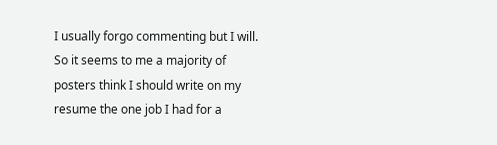I usually forgo commenting but I will. So it seems to me a majority of posters think I should write on my resume the one job I had for a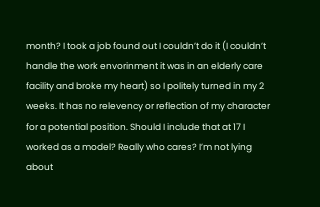month? I took a job found out I couldn’t do it (I couldn’t handle the work envorinment it was in an elderly care facility and broke my heart) so I politely turned in my 2 weeks. It has no relevency or reflection of my character for a potential position. Should I include that at 17 I worked as a model? Really who cares? I’m not lying about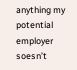anything my potential employer soesn’t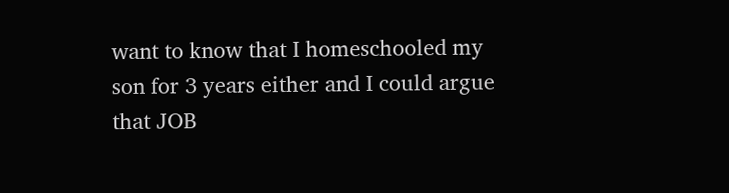want to know that I homeschooled my son for 3 years either and I could argue that JOB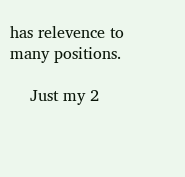has relevence to many positions.

    Just my 2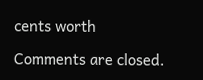cents worth

Comments are closed.